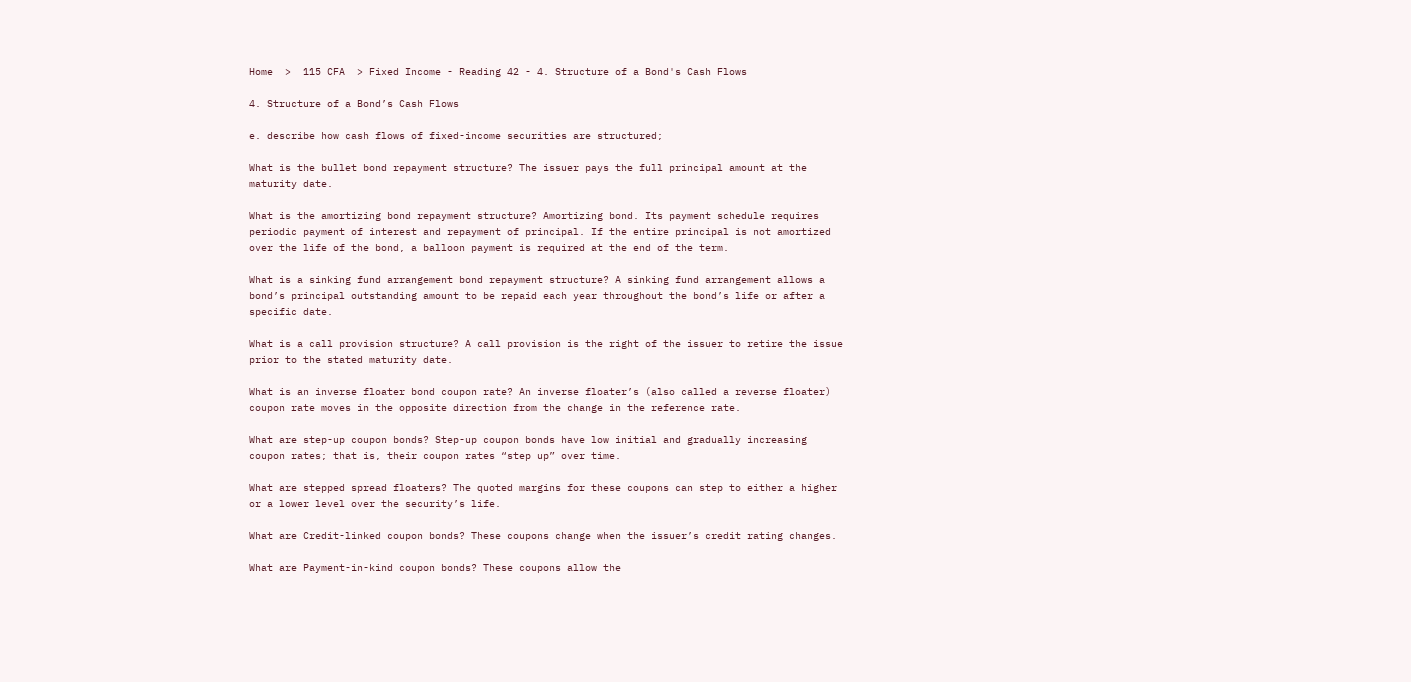Home  >  115 CFA  > Fixed Income - Reading 42 - 4. Structure of a Bond's Cash Flows

4. Structure of a Bond’s Cash Flows

e. describe how cash flows of fixed-income securities are structured;

What is the bullet bond repayment structure? The issuer pays the full principal amount at the maturity date.

What is the amortizing bond repayment structure? Amortizing bond. Its payment schedule requires periodic payment of interest and repayment of principal. If the entire principal is not amortized over the life of the bond, a balloon payment is required at the end of the term.

What is a sinking fund arrangement bond repayment structure? A sinking fund arrangement allows a bond’s principal outstanding amount to be repaid each year throughout the bond’s life or after a specific date.

What is a call provision structure? A call provision is the right of the issuer to retire the issue prior to the stated maturity date.

What is an inverse floater bond coupon rate? An inverse floater’s (also called a reverse floater) coupon rate moves in the opposite direction from the change in the reference rate.

What are step-up coupon bonds? Step-up coupon bonds have low initial and gradually increasing coupon rates; that is, their coupon rates “step up” over time.

What are stepped spread floaters? The quoted margins for these coupons can step to either a higher or a lower level over the security’s life.

What are Credit-linked coupon bonds? These coupons change when the issuer’s credit rating changes.

What are Payment-in-kind coupon bonds? These coupons allow the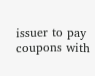issuer to pay coupons with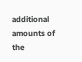additional amounts of the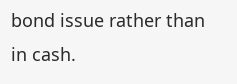bond issue rather than in cash.